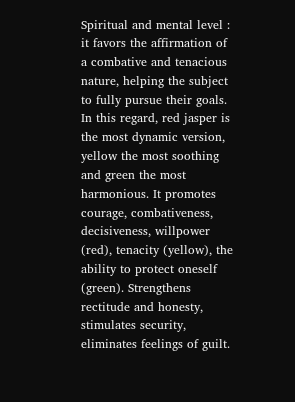Spiritual and mental level :
it favors the affirmation of a combative and tenacious nature, helping the subject to fully pursue their goals. In this regard, red jasper is the most dynamic version, yellow the most soothing and green the most harmonious. It promotes courage, combativeness, decisiveness, willpower (red), tenacity (yellow), the ability to protect oneself (green). Strengthens rectitude and honesty, stimulates security, eliminates feelings of guilt.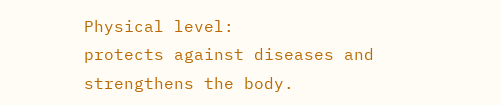Physical level:
protects against diseases and strengthens the body.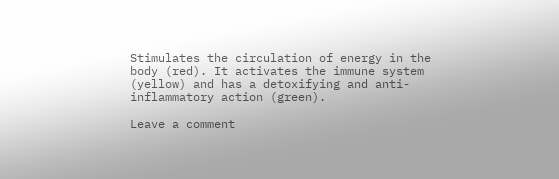Stimulates the circulation of energy in the body (red). It activates the immune system (yellow) and has a detoxifying and anti-inflammatory action (green).

Leave a comment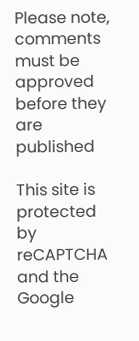Please note, comments must be approved before they are published

This site is protected by reCAPTCHA and the Google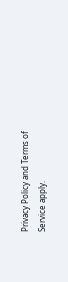Privacy Policy and Terms of Service apply.